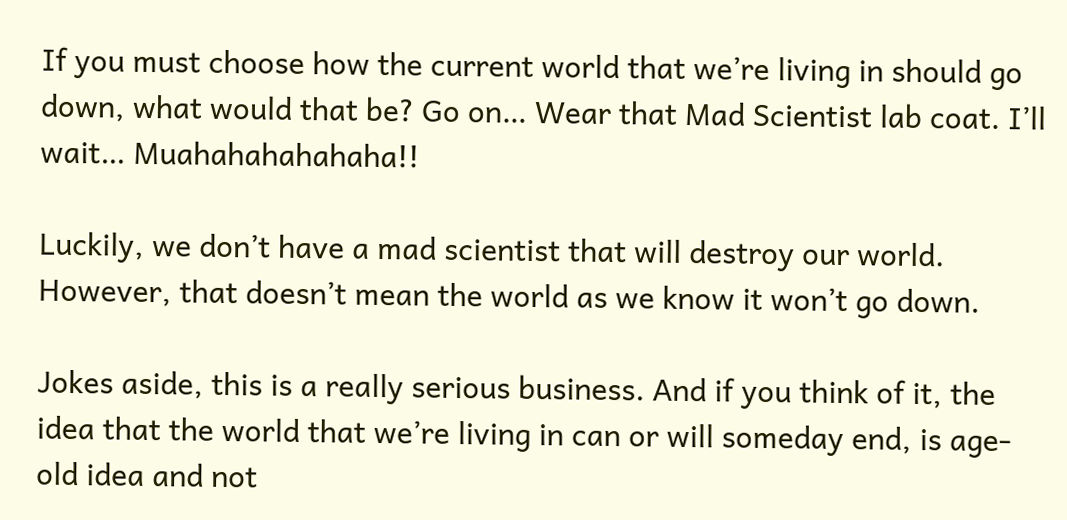If you must choose how the current world that we’re living in should go down, what would that be? Go on… Wear that Mad Scientist lab coat. I’ll wait… Muahahahahahaha!!

Luckily, we don’t have a mad scientist that will destroy our world. However, that doesn’t mean the world as we know it won’t go down.

Jokes aside, this is a really serious business. And if you think of it, the idea that the world that we’re living in can or will someday end, is age-old idea and not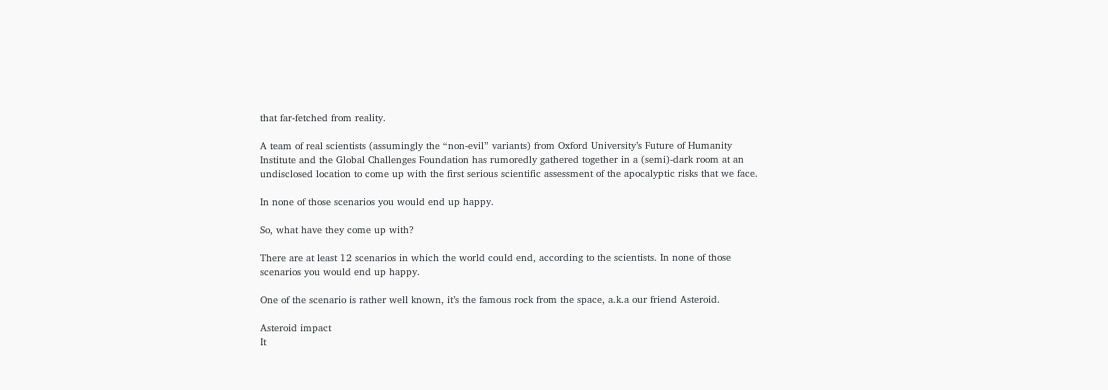that far-fetched from reality.

A team of real scientists (assumingly the “non-evil” variants) from Oxford University’s Future of Humanity Institute and the Global Challenges Foundation has rumoredly gathered together in a (semi)-dark room at an undisclosed location to come up with the first serious scientific assessment of the apocalyptic risks that we face.

In none of those scenarios you would end up happy.

So, what have they come up with?

There are at least 12 scenarios in which the world could end, according to the scientists. In none of those scenarios you would end up happy.

One of the scenario is rather well known, it’s the famous rock from the space, a.k.a our friend Asteroid.

Asteroid impact
It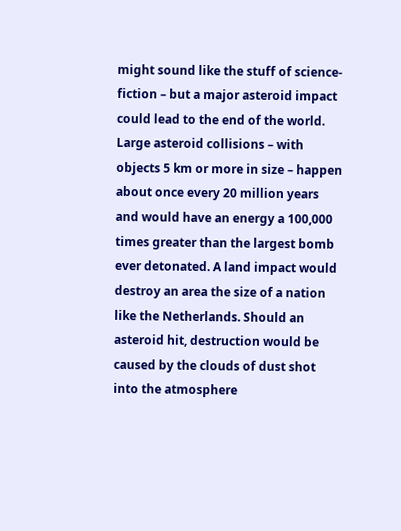might sound like the stuff of science-fiction – but a major asteroid impact could lead to the end of the world. Large asteroid collisions – with objects 5 km or more in size – happen about once every 20 million years and would have an energy a 100,000 times greater than the largest bomb ever detonated. A land impact would destroy an area the size of a nation like the Netherlands. Should an asteroid hit, destruction would be caused by the clouds of dust shot into the atmosphere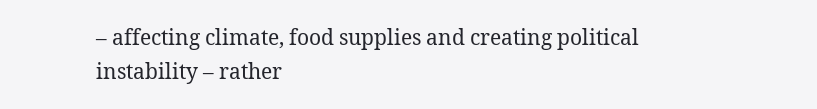– affecting climate, food supplies and creating political instability – rather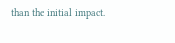than the initial impact.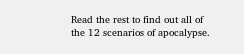Read the rest to find out all of the 12 scenarios of apocalypse.